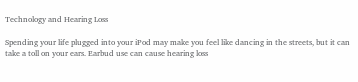Technology and Hearing Loss

Spending your life plugged into your iPod may make you feel like dancing in the streets, but it can take a toll on your ears. Earbud use can cause hearing loss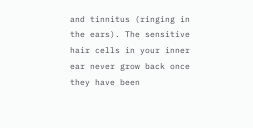and tinnitus (ringing in the ears). The sensitive hair cells in your inner ear never grow back once they have been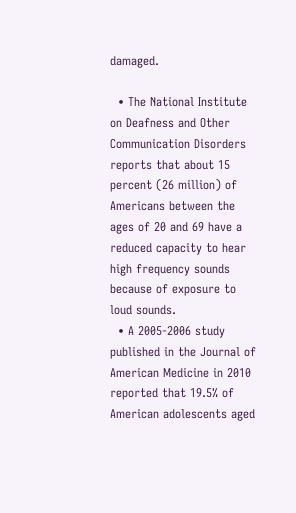damaged.

  • The National Institute on Deafness and Other Communication Disorders reports that about 15 percent (26 million) of Americans between the ages of 20 and 69 have a reduced capacity to hear high frequency sounds because of exposure to loud sounds.
  • A 2005-2006 study published in the Journal of American Medicine in 2010 reported that 19.5% of American adolescents aged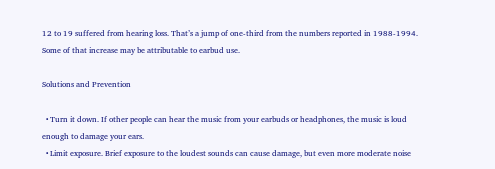12 to 19 suffered from hearing loss. That’s a jump of one-third from the numbers reported in 1988-1994. Some of that increase may be attributable to earbud use.

Solutions and Prevention

  • Turn it down. If other people can hear the music from your earbuds or headphones, the music is loud enough to damage your ears.
  • Limit exposure. Brief exposure to the loudest sounds can cause damage, but even more moderate noise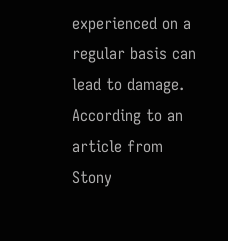experienced on a regular basis can lead to damage. According to an article from Stony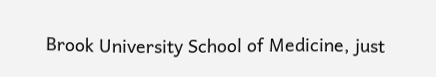Brook University School of Medicine, just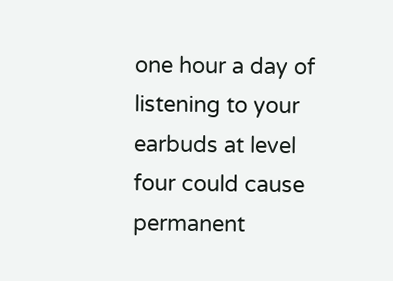one hour a day of listening to your earbuds at level four could cause permanent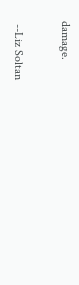damage.

 --Liz Soltan